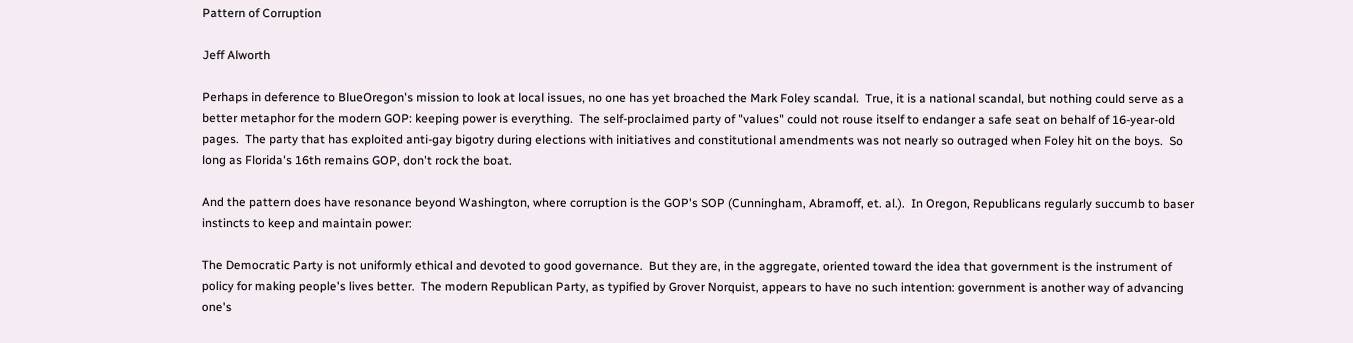Pattern of Corruption

Jeff Alworth

Perhaps in deference to BlueOregon's mission to look at local issues, no one has yet broached the Mark Foley scandal.  True, it is a national scandal, but nothing could serve as a better metaphor for the modern GOP: keeping power is everything.  The self-proclaimed party of "values" could not rouse itself to endanger a safe seat on behalf of 16-year-old pages.  The party that has exploited anti-gay bigotry during elections with initiatives and constitutional amendments was not nearly so outraged when Foley hit on the boys.  So long as Florida's 16th remains GOP, don't rock the boat.

And the pattern does have resonance beyond Washington, where corruption is the GOP's SOP (Cunningham, Abramoff, et. al.).  In Oregon, Republicans regularly succumb to baser instincts to keep and maintain power:

The Democratic Party is not uniformly ethical and devoted to good governance.  But they are, in the aggregate, oriented toward the idea that government is the instrument of policy for making people's lives better.  The modern Republican Party, as typified by Grover Norquist, appears to have no such intention: government is another way of advancing one's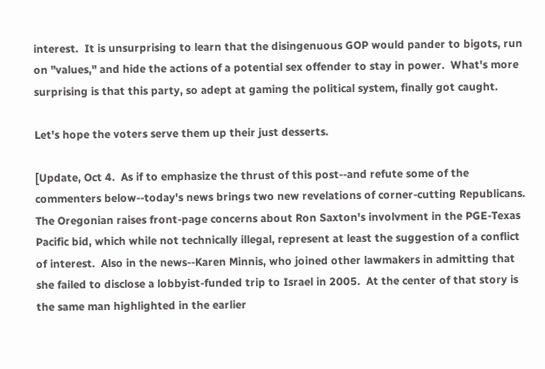interest.  It is unsurprising to learn that the disingenuous GOP would pander to bigots, run on "values," and hide the actions of a potential sex offender to stay in power.  What's more surprising is that this party, so adept at gaming the political system, finally got caught.

Let's hope the voters serve them up their just desserts.

[Update, Oct 4.  As if to emphasize the thrust of this post--and refute some of the commenters below--today's news brings two new revelations of corner-cutting Republicans.  The Oregonian raises front-page concerns about Ron Saxton's involvment in the PGE-Texas Pacific bid, which while not technically illegal, represent at least the suggestion of a conflict of interest.  Also in the news--Karen Minnis, who joined other lawmakers in admitting that she failed to disclose a lobbyist-funded trip to Israel in 2005.  At the center of that story is the same man highlighted in the earlier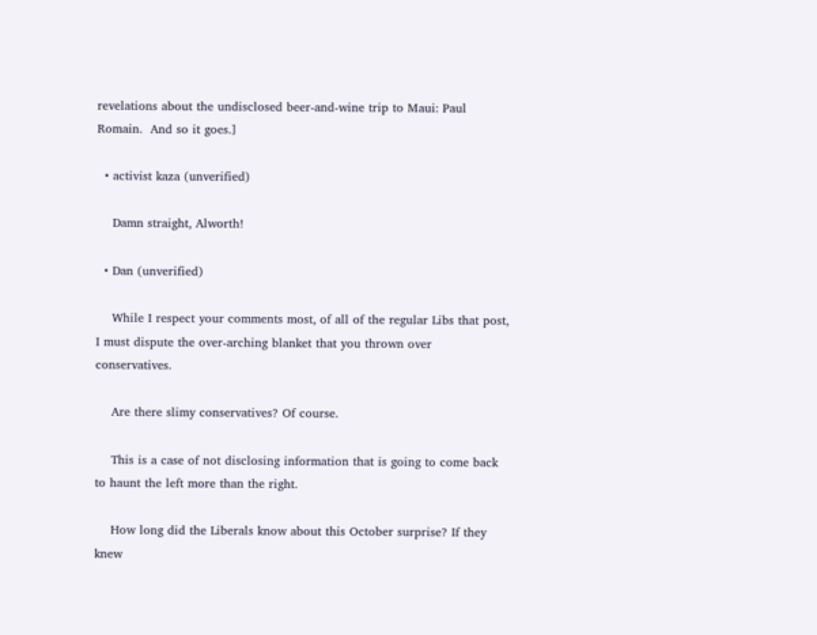revelations about the undisclosed beer-and-wine trip to Maui: Paul Romain.  And so it goes.]

  • activist kaza (unverified)

    Damn straight, Alworth!

  • Dan (unverified)

    While I respect your comments most, of all of the regular Libs that post, I must dispute the over-arching blanket that you thrown over conservatives.

    Are there slimy conservatives? Of course.

    This is a case of not disclosing information that is going to come back to haunt the left more than the right.

    How long did the Liberals know about this October surprise? If they knew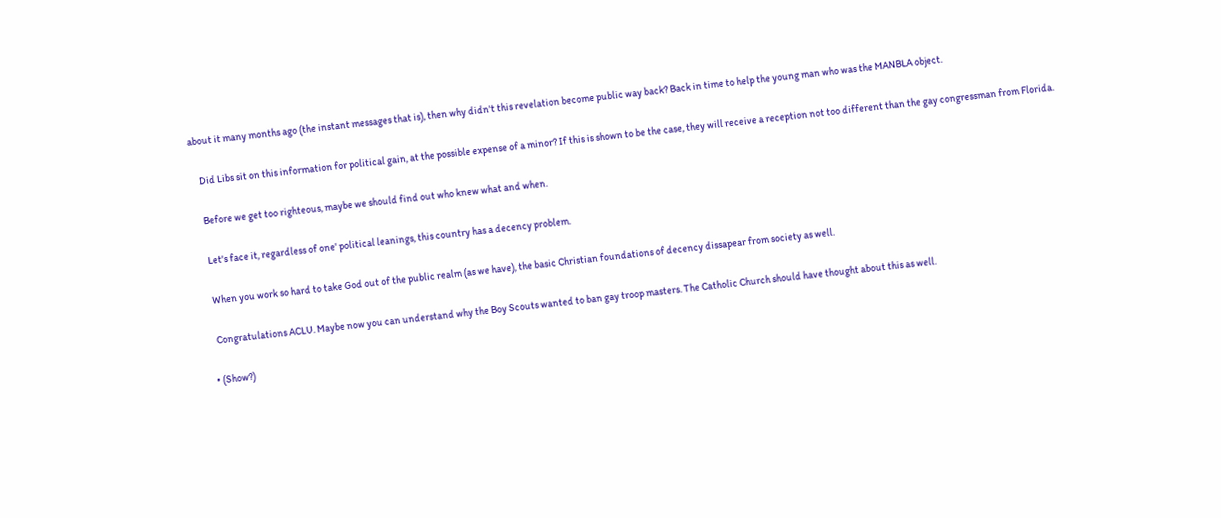about it many months ago (the instant messages that is), then why didn't this revelation become public way back? Back in time to help the young man who was the MANBLA object.

    Did Libs sit on this information for political gain, at the possible expense of a minor? If this is shown to be the case, they will receive a reception not too different than the gay congressman from Florida.

    Before we get too righteous, maybe we should find out who knew what and when.

    Let's face it, regardless of one' political leanings, this country has a decency problem.

    When you work so hard to take God out of the public realm (as we have), the basic Christian foundations of decency dissapear from society as well.

    Congratulations ACLU. Maybe now you can understand why the Boy Scouts wanted to ban gay troop masters. The Catholic Church should have thought about this as well.

  • (Show?)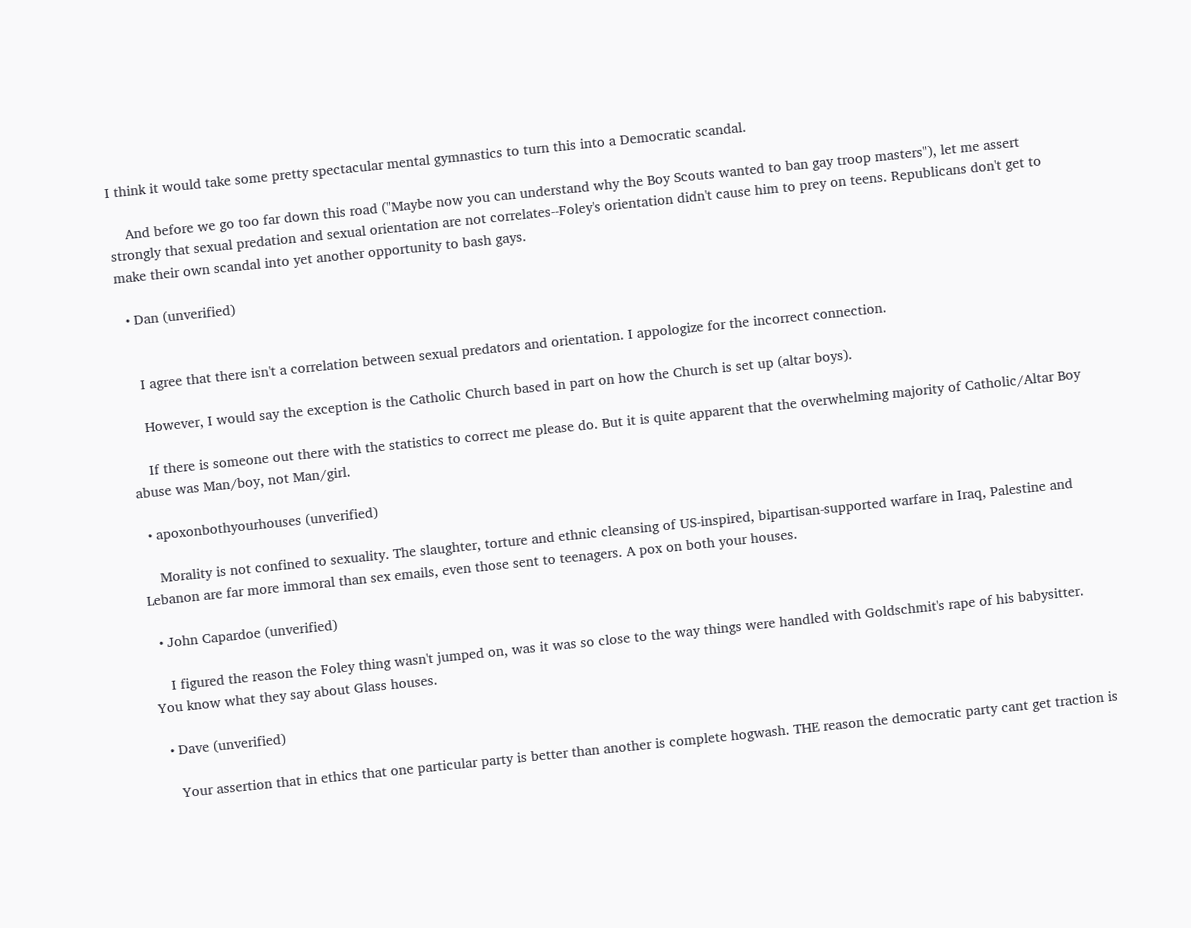I think it would take some pretty spectacular mental gymnastics to turn this into a Democratic scandal.

    And before we go too far down this road ("Maybe now you can understand why the Boy Scouts wanted to ban gay troop masters"), let me assert strongly that sexual predation and sexual orientation are not correlates--Foley's orientation didn't cause him to prey on teens. Republicans don't get to make their own scandal into yet another opportunity to bash gays.

  • Dan (unverified)


    I agree that there isn't a correlation between sexual predators and orientation. I appologize for the incorrect connection.

    However, I would say the exception is the Catholic Church based in part on how the Church is set up (altar boys).

    If there is someone out there with the statistics to correct me please do. But it is quite apparent that the overwhelming majority of Catholic/Altar Boy abuse was Man/boy, not Man/girl.

  • apoxonbothyourhouses (unverified)

    Morality is not confined to sexuality. The slaughter, torture and ethnic cleansing of US-inspired, bipartisan-supported warfare in Iraq, Palestine and Lebanon are far more immoral than sex emails, even those sent to teenagers. A pox on both your houses.

  • John Capardoe (unverified)

    I figured the reason the Foley thing wasn't jumped on, was it was so close to the way things were handled with Goldschmit's rape of his babysitter. You know what they say about Glass houses.

  • Dave (unverified)

    Your assertion that in ethics that one particular party is better than another is complete hogwash. THE reason the democratic party cant get traction is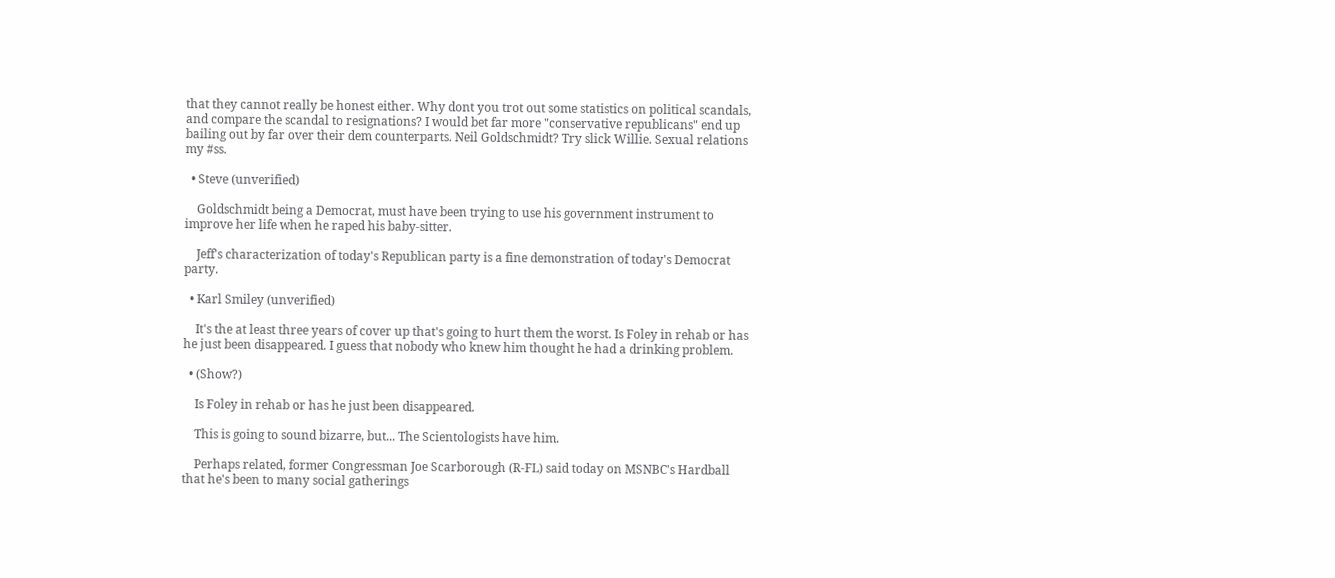that they cannot really be honest either. Why dont you trot out some statistics on political scandals, and compare the scandal to resignations? I would bet far more "conservative republicans" end up bailing out by far over their dem counterparts. Neil Goldschmidt? Try slick Willie. Sexual relations my #ss.

  • Steve (unverified)

    Goldschmidt being a Democrat, must have been trying to use his government instrument to improve her life when he raped his baby-sitter.

    Jeff's characterization of today's Republican party is a fine demonstration of today's Democrat party.

  • Karl Smiley (unverified)

    It's the at least three years of cover up that's going to hurt them the worst. Is Foley in rehab or has he just been disappeared. I guess that nobody who knew him thought he had a drinking problem.

  • (Show?)

    Is Foley in rehab or has he just been disappeared.

    This is going to sound bizarre, but... The Scientologists have him.

    Perhaps related, former Congressman Joe Scarborough (R-FL) said today on MSNBC's Hardball that he's been to many social gatherings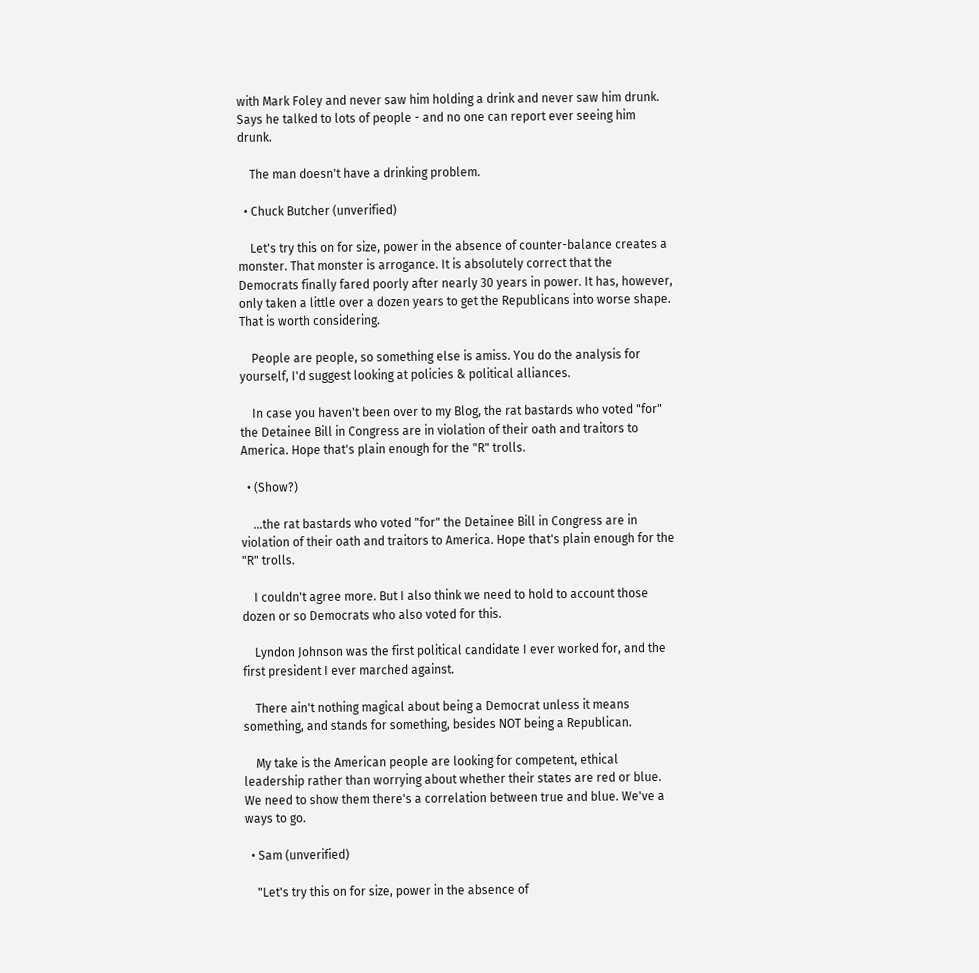with Mark Foley and never saw him holding a drink and never saw him drunk. Says he talked to lots of people - and no one can report ever seeing him drunk.

    The man doesn't have a drinking problem.

  • Chuck Butcher (unverified)

    Let's try this on for size, power in the absence of counter-balance creates a monster. That monster is arrogance. It is absolutely correct that the Democrats finally fared poorly after nearly 30 years in power. It has, however, only taken a little over a dozen years to get the Republicans into worse shape. That is worth considering.

    People are people, so something else is amiss. You do the analysis for yourself, I'd suggest looking at policies & political alliances.

    In case you haven't been over to my Blog, the rat bastards who voted "for" the Detainee Bill in Congress are in violation of their oath and traitors to America. Hope that's plain enough for the "R" trolls.

  • (Show?)

    ...the rat bastards who voted "for" the Detainee Bill in Congress are in violation of their oath and traitors to America. Hope that's plain enough for the "R" trolls.

    I couldn't agree more. But I also think we need to hold to account those dozen or so Democrats who also voted for this.

    Lyndon Johnson was the first political candidate I ever worked for, and the first president I ever marched against.

    There ain't nothing magical about being a Democrat unless it means something, and stands for something, besides NOT being a Republican.

    My take is the American people are looking for competent, ethical leadership rather than worrying about whether their states are red or blue. We need to show them there's a correlation between true and blue. We've a ways to go.

  • Sam (unverified)

    "Let's try this on for size, power in the absence of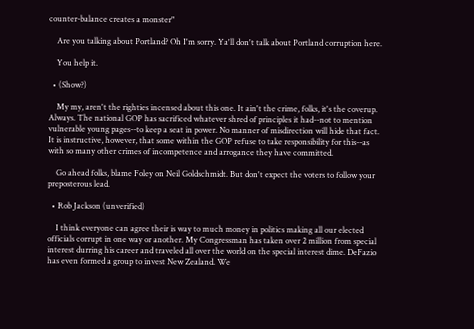counter-balance creates a monster"

    Are you talking about Portland? Oh I'm sorry. Ya'll don't talk about Portland corruption here.

    You help it.

  • (Show?)

    My my, aren't the righties incensed about this one. It ain't the crime, folks, it's the coverup. Always. The national GOP has sacrificed whatever shred of principles it had--not to mention vulnerable young pages--to keep a seat in power. No manner of misdirection will hide that fact. It is instructive, however, that some within the GOP refuse to take responsibility for this--as with so many other crimes of incompetence and arrogance they have committed.

    Go ahead folks, blame Foley on Neil Goldschmidt. But don't expect the voters to follow your preposterous lead.

  • Rob Jackson (unverified)

    I think everyone can agree their is way to much money in politics making all our elected officials corrupt in one way or another. My Congressman has taken over 2 million from special interest durring his career and traveled all over the world on the special interest dime. DeFazio has even formed a group to invest New Zealand. We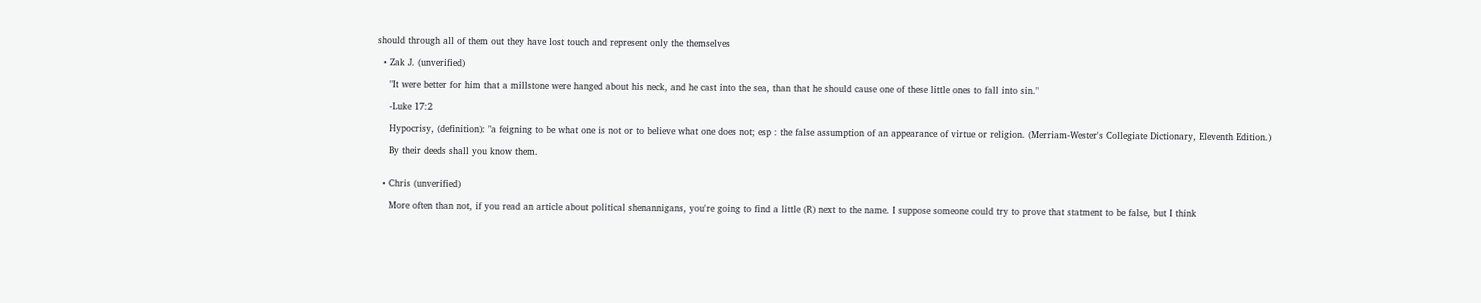should through all of them out they have lost touch and represent only the themselves

  • Zak J. (unverified)

    "It were better for him that a millstone were hanged about his neck, and he cast into the sea, than that he should cause one of these little ones to fall into sin."

    -Luke 17:2

    Hypocrisy, (definition): "a feigning to be what one is not or to believe what one does not; esp : the false assumption of an appearance of virtue or religion. (Merriam-Wester's Collegiate Dictionary, Eleventh Edition.)

    By their deeds shall you know them.


  • Chris (unverified)

    More often than not, if you read an article about political shenannigans, you're going to find a little (R) next to the name. I suppose someone could try to prove that statment to be false, but I think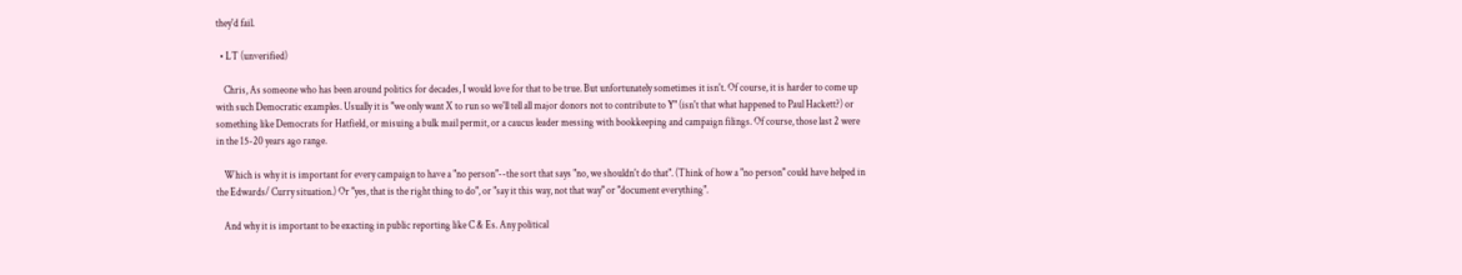they'd fail.

  • LT (unverified)

    Chris, As someone who has been around politics for decades, I would love for that to be true. But unfortunately sometimes it isn't. Of course, it is harder to come up with such Democratic examples. Usually it is "we only want X to run so we'll tell all major donors not to contribute to Y" (isn't that what happened to Paul Hackett?) or something like Democrats for Hatfield, or misuing a bulk mail permit, or a caucus leader messing with bookkeeping and campaign filings. Of course, those last 2 were in the 15-20 years ago range.

    Which is why it is important for every campaign to have a "no person"--the sort that says "no, we shouldn't do that". (Think of how a "no person" could have helped in the Edwards/ Curry situation.) Or "yes, that is the right thing to do", or "say it this way, not that way" or "document everything".

    And why it is important to be exacting in public reporting like C & Es. Any political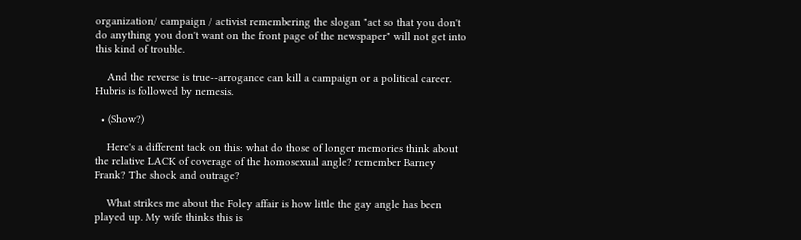organization/ campaign / activist remembering the slogan "act so that you don't do anything you don't want on the front page of the newspaper" will not get into this kind of trouble.

    And the reverse is true--arrogance can kill a campaign or a political career. Hubris is followed by nemesis.

  • (Show?)

    Here's a different tack on this: what do those of longer memories think about the relative LACK of coverage of the homosexual angle? remember Barney Frank? The shock and outrage?

    What strikes me about the Foley affair is how little the gay angle has been played up. My wife thinks this is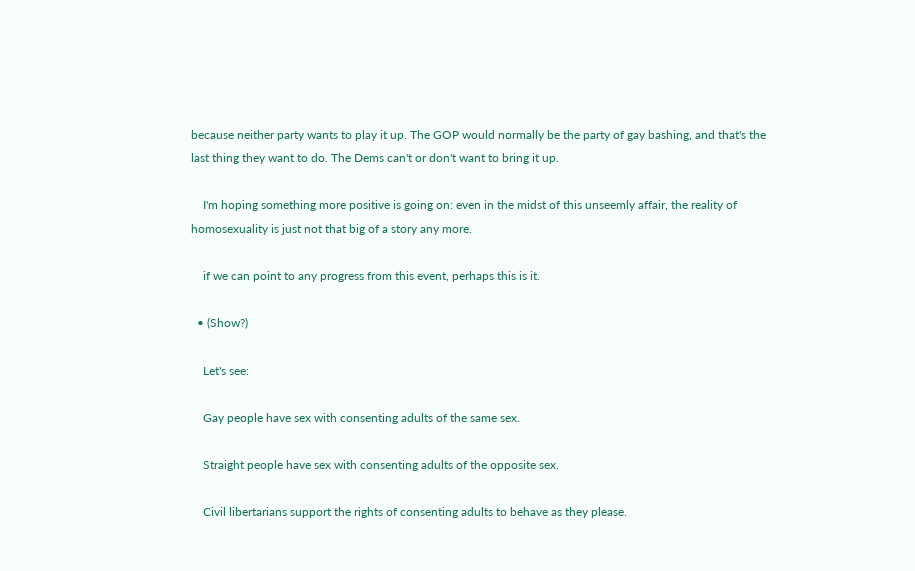because neither party wants to play it up. The GOP would normally be the party of gay bashing, and that's the last thing they want to do. The Dems can't or don't want to bring it up.

    I'm hoping something more positive is going on: even in the midst of this unseemly affair, the reality of homosexuality is just not that big of a story any more.

    if we can point to any progress from this event, perhaps this is it.

  • (Show?)

    Let's see:

    Gay people have sex with consenting adults of the same sex.

    Straight people have sex with consenting adults of the opposite sex.

    Civil libertarians support the rights of consenting adults to behave as they please.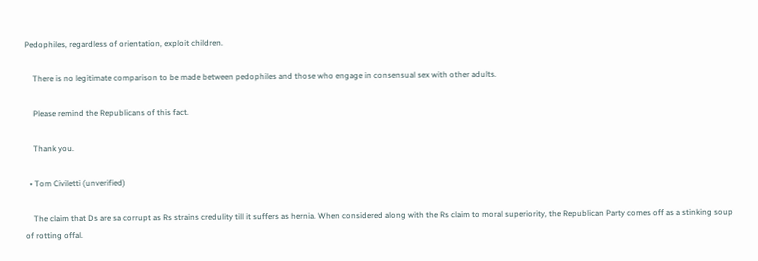Pedophiles, regardless of orientation, exploit children.

    There is no legitimate comparison to be made between pedophiles and those who engage in consensual sex with other adults.

    Please remind the Republicans of this fact.

    Thank you.

  • Tom Civiletti (unverified)

    The claim that Ds are sa corrupt as Rs strains credulity till it suffers as hernia. When considered along with the Rs claim to moral superiority, the Republican Party comes off as a stinking soup of rotting offal.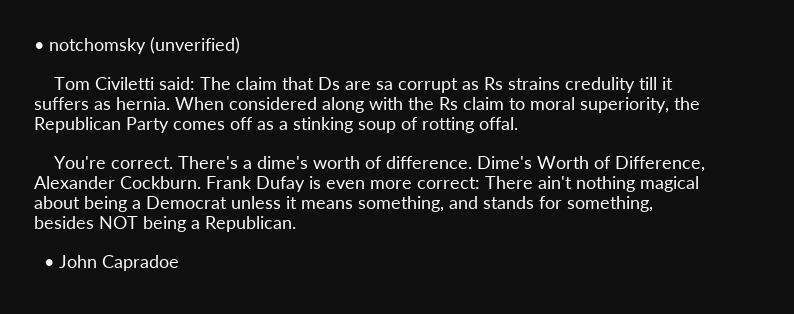• notchomsky (unverified)

    Tom Civiletti said: The claim that Ds are sa corrupt as Rs strains credulity till it suffers as hernia. When considered along with the Rs claim to moral superiority, the Republican Party comes off as a stinking soup of rotting offal.

    You're correct. There's a dime's worth of difference. Dime's Worth of Difference, Alexander Cockburn. Frank Dufay is even more correct: There ain't nothing magical about being a Democrat unless it means something, and stands for something, besides NOT being a Republican.

  • John Capradoe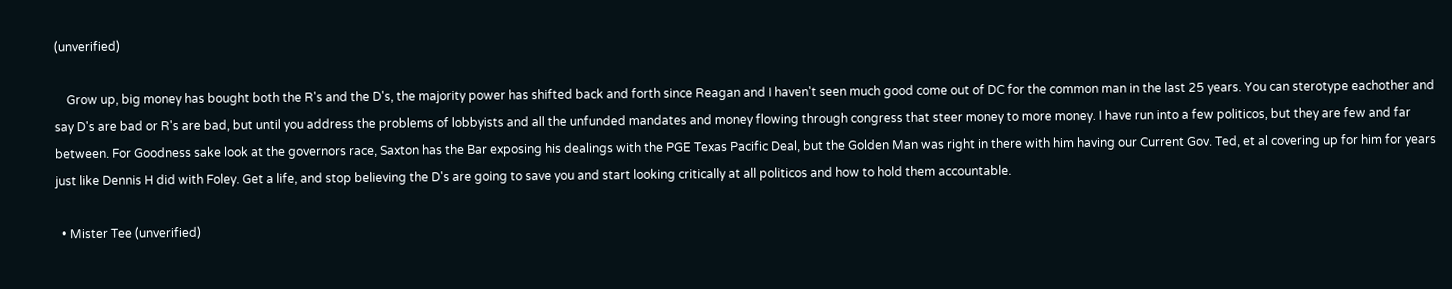(unverified)

    Grow up, big money has bought both the R's and the D's, the majority power has shifted back and forth since Reagan and I haven't seen much good come out of DC for the common man in the last 25 years. You can sterotype eachother and say D's are bad or R's are bad, but until you address the problems of lobbyists and all the unfunded mandates and money flowing through congress that steer money to more money. I have run into a few politicos, but they are few and far between. For Goodness sake look at the governors race, Saxton has the Bar exposing his dealings with the PGE Texas Pacific Deal, but the Golden Man was right in there with him having our Current Gov. Ted, et al covering up for him for years just like Dennis H did with Foley. Get a life, and stop believing the D's are going to save you and start looking critically at all politicos and how to hold them accountable.

  • Mister Tee (unverified)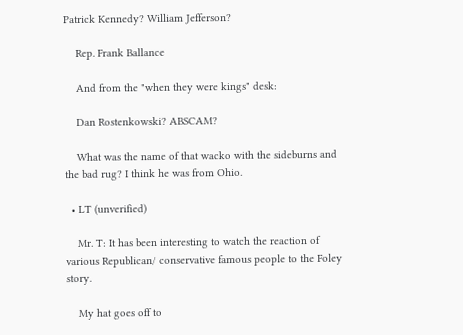Patrick Kennedy? William Jefferson?

    Rep. Frank Ballance

    And from the "when they were kings" desk:

    Dan Rostenkowski? ABSCAM?

    What was the name of that wacko with the sideburns and the bad rug? I think he was from Ohio.

  • LT (unverified)

    Mr. T: It has been interesting to watch the reaction of various Republican/ conservative famous people to the Foley story.

    My hat goes off to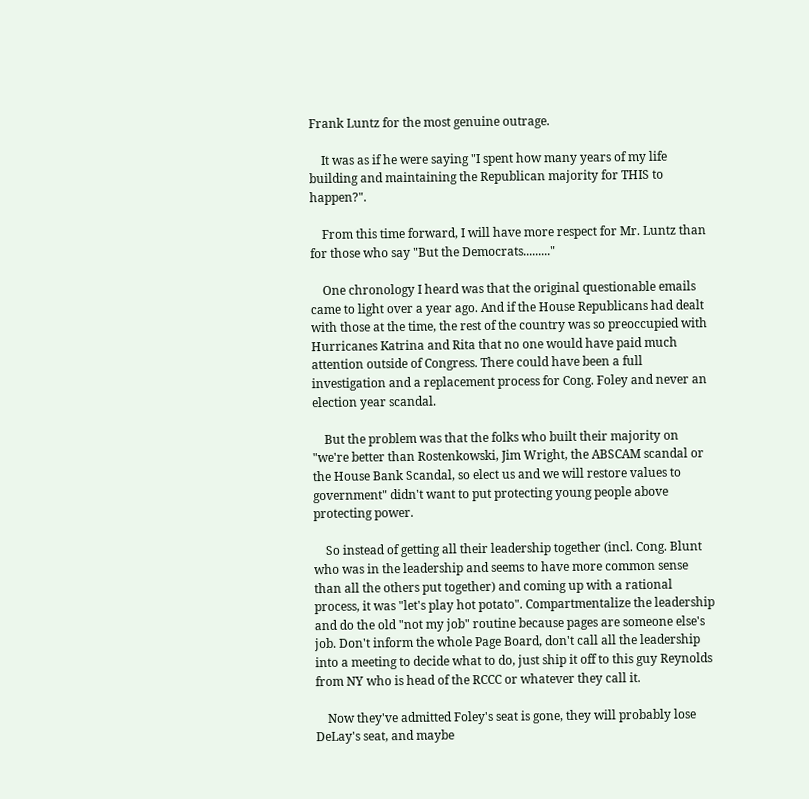Frank Luntz for the most genuine outrage.

    It was as if he were saying "I spent how many years of my life building and maintaining the Republican majority for THIS to happen?".

    From this time forward, I will have more respect for Mr. Luntz than for those who say "But the Democrats........."

    One chronology I heard was that the original questionable emails came to light over a year ago. And if the House Republicans had dealt with those at the time, the rest of the country was so preoccupied with Hurricanes Katrina and Rita that no one would have paid much attention outside of Congress. There could have been a full investigation and a replacement process for Cong. Foley and never an election year scandal.

    But the problem was that the folks who built their majority on "we're better than Rostenkowski, Jim Wright, the ABSCAM scandal or the House Bank Scandal, so elect us and we will restore values to government" didn't want to put protecting young people above protecting power.

    So instead of getting all their leadership together (incl. Cong. Blunt who was in the leadership and seems to have more common sense than all the others put together) and coming up with a rational process, it was "let's play hot potato". Compartmentalize the leadership and do the old "not my job" routine because pages are someone else's job. Don't inform the whole Page Board, don't call all the leadership into a meeting to decide what to do, just ship it off to this guy Reynolds from NY who is head of the RCCC or whatever they call it.

    Now they've admitted Foley's seat is gone, they will probably lose DeLay's seat, and maybe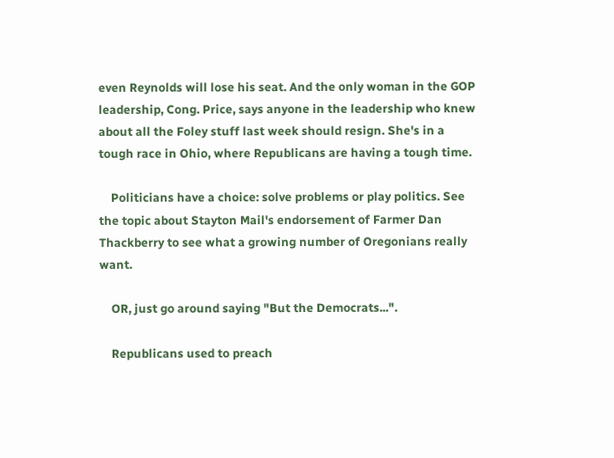even Reynolds will lose his seat. And the only woman in the GOP leadership, Cong. Price, says anyone in the leadership who knew about all the Foley stuff last week should resign. She's in a tough race in Ohio, where Republicans are having a tough time.

    Politicians have a choice: solve problems or play politics. See the topic about Stayton Mail's endorsement of Farmer Dan Thackberry to see what a growing number of Oregonians really want.

    OR, just go around saying "But the Democrats...".

    Republicans used to preach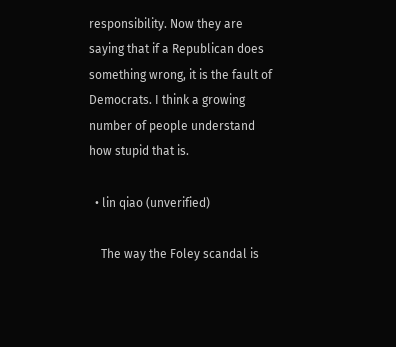responsibility. Now they are saying that if a Republican does something wrong, it is the fault of Democrats. I think a growing number of people understand how stupid that is.

  • lin qiao (unverified)

    The way the Foley scandal is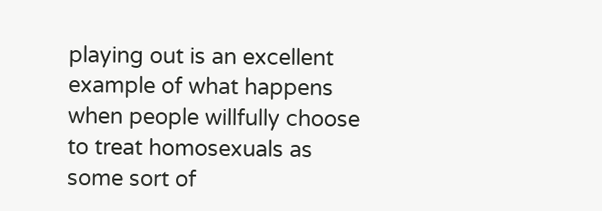playing out is an excellent example of what happens when people willfully choose to treat homosexuals as some sort of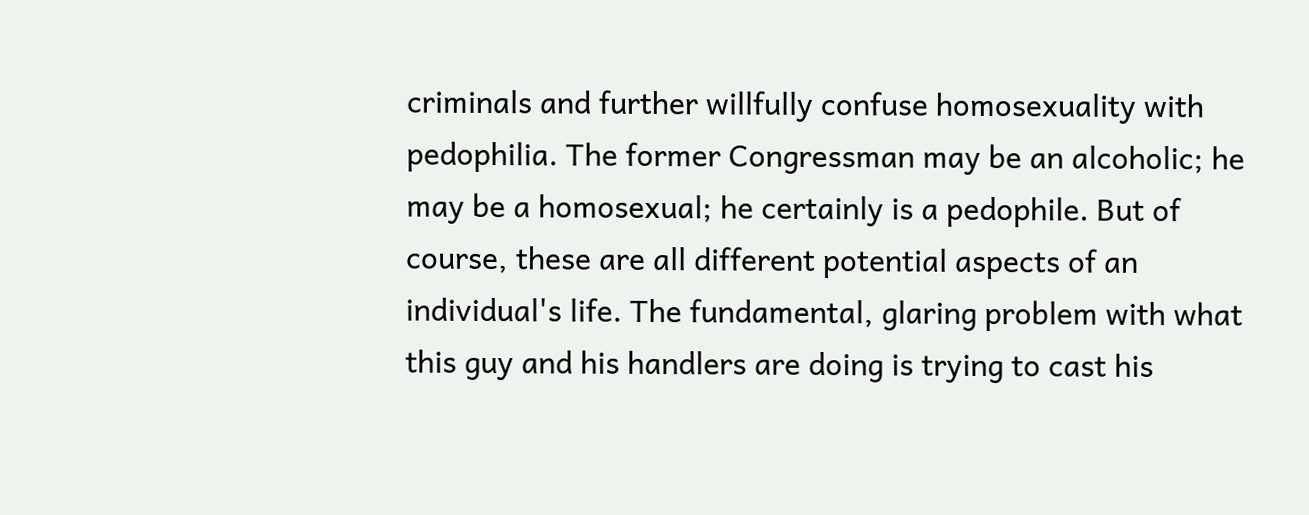criminals and further willfully confuse homosexuality with pedophilia. The former Congressman may be an alcoholic; he may be a homosexual; he certainly is a pedophile. But of course, these are all different potential aspects of an individual's life. The fundamental, glaring problem with what this guy and his handlers are doing is trying to cast his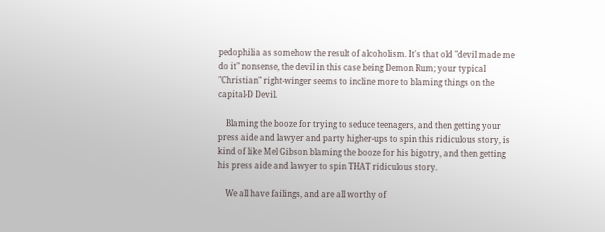pedophilia as somehow the result of alcoholism. It's that old "devil made me do it" nonsense, the devil in this case being Demon Rum; your typical "Christian" right-winger seems to incline more to blaming things on the capital-D Devil.

    Blaming the booze for trying to seduce teenagers, and then getting your press aide and lawyer and party higher-ups to spin this ridiculous story, is kind of like Mel Gibson blaming the booze for his bigotry, and then getting his press aide and lawyer to spin THAT ridiculous story.

    We all have failings, and are all worthy of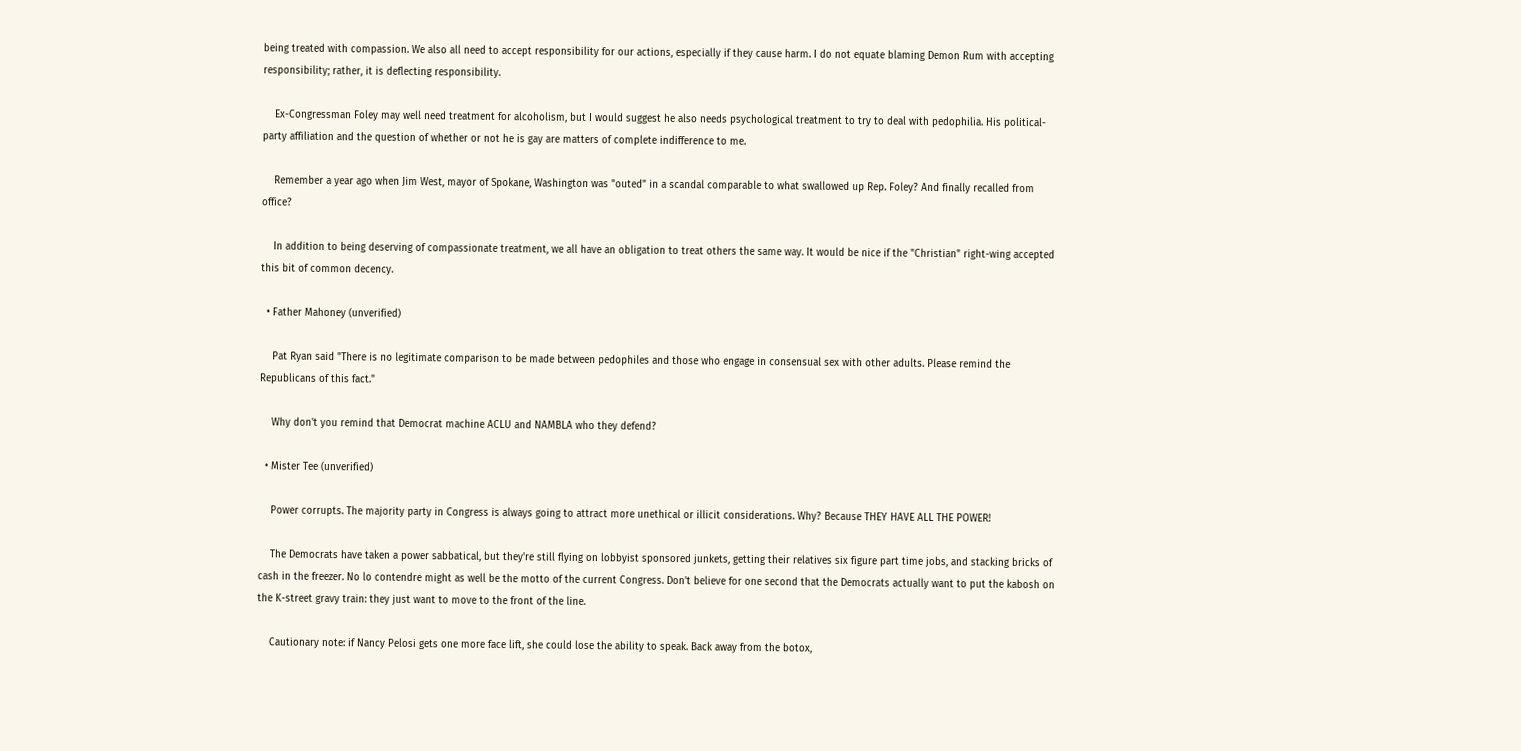being treated with compassion. We also all need to accept responsibility for our actions, especially if they cause harm. I do not equate blaming Demon Rum with accepting responsibility; rather, it is deflecting responsibility.

    Ex-Congressman Foley may well need treatment for alcoholism, but I would suggest he also needs psychological treatment to try to deal with pedophilia. His political-party affiliation and the question of whether or not he is gay are matters of complete indifference to me.

    Remember a year ago when Jim West, mayor of Spokane, Washington was "outed" in a scandal comparable to what swallowed up Rep. Foley? And finally recalled from office?

    In addition to being deserving of compassionate treatment, we all have an obligation to treat others the same way. It would be nice if the "Christian" right-wing accepted this bit of common decency.

  • Father Mahoney (unverified)

    Pat Ryan said "There is no legitimate comparison to be made between pedophiles and those who engage in consensual sex with other adults. Please remind the Republicans of this fact."

    Why don't you remind that Democrat machine ACLU and NAMBLA who they defend?

  • Mister Tee (unverified)

    Power corrupts. The majority party in Congress is always going to attract more unethical or illicit considerations. Why? Because THEY HAVE ALL THE POWER!

    The Democrats have taken a power sabbatical, but they're still flying on lobbyist sponsored junkets, getting their relatives six figure part time jobs, and stacking bricks of cash in the freezer. No lo contendre might as well be the motto of the current Congress. Don't believe for one second that the Democrats actually want to put the kabosh on the K-street gravy train: they just want to move to the front of the line.

    Cautionary note: if Nancy Pelosi gets one more face lift, she could lose the ability to speak. Back away from the botox,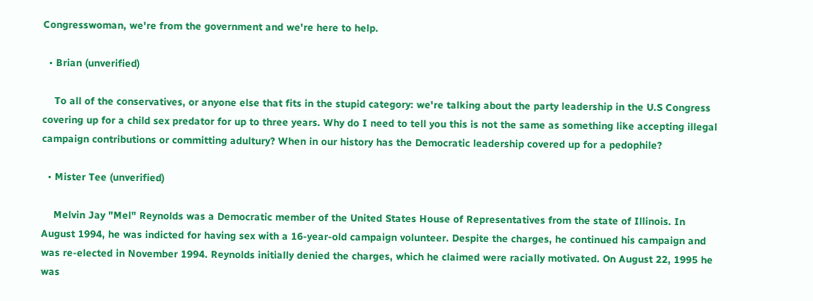Congresswoman, we're from the government and we're here to help.

  • Brian (unverified)

    To all of the conservatives, or anyone else that fits in the stupid category: we're talking about the party leadership in the U.S Congress covering up for a child sex predator for up to three years. Why do I need to tell you this is not the same as something like accepting illegal campaign contributions or committing adultury? When in our history has the Democratic leadership covered up for a pedophile?

  • Mister Tee (unverified)

    Melvin Jay "Mel" Reynolds was a Democratic member of the United States House of Representatives from the state of Illinois. In August 1994, he was indicted for having sex with a 16-year-old campaign volunteer. Despite the charges, he continued his campaign and was re-elected in November 1994. Reynolds initially denied the charges, which he claimed were racially motivated. On August 22, 1995 he was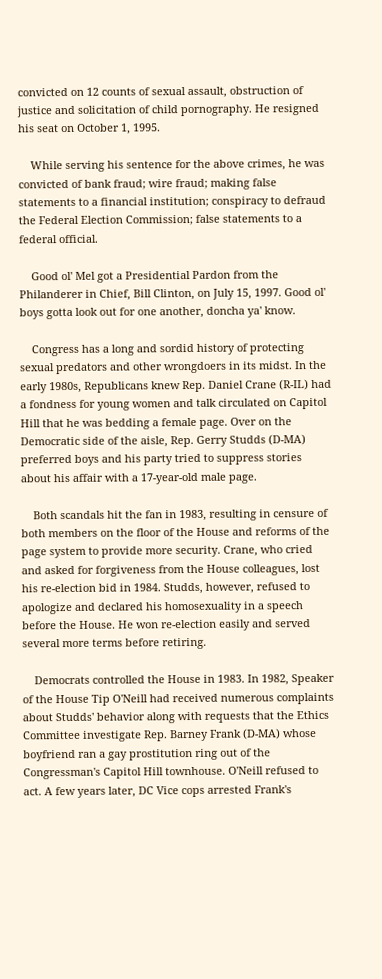convicted on 12 counts of sexual assault, obstruction of justice and solicitation of child pornography. He resigned his seat on October 1, 1995.

    While serving his sentence for the above crimes, he was convicted of bank fraud; wire fraud; making false statements to a financial institution; conspiracy to defraud the Federal Election Commission; false statements to a federal official.

    Good ol' Mel got a Presidential Pardon from the Philanderer in Chief, Bill Clinton, on July 15, 1997. Good ol' boys gotta look out for one another, doncha ya' know.

    Congress has a long and sordid history of protecting sexual predators and other wrongdoers in its midst. In the early 1980s, Republicans knew Rep. Daniel Crane (R-IL) had a fondness for young women and talk circulated on Capitol Hill that he was bedding a female page. Over on the Democratic side of the aisle, Rep. Gerry Studds (D-MA) preferred boys and his party tried to suppress stories about his affair with a 17-year-old male page.

    Both scandals hit the fan in 1983, resulting in censure of both members on the floor of the House and reforms of the page system to provide more security. Crane, who cried and asked for forgiveness from the House colleagues, lost his re-election bid in 1984. Studds, however, refused to apologize and declared his homosexuality in a speech before the House. He won re-election easily and served several more terms before retiring.

    Democrats controlled the House in 1983. In 1982, Speaker of the House Tip O'Neill had received numerous complaints about Studds' behavior along with requests that the Ethics Committee investigate Rep. Barney Frank (D-MA) whose boyfriend ran a gay prostitution ring out of the Congressman's Capitol Hill townhouse. O'Neill refused to act. A few years later, DC Vice cops arrested Frank's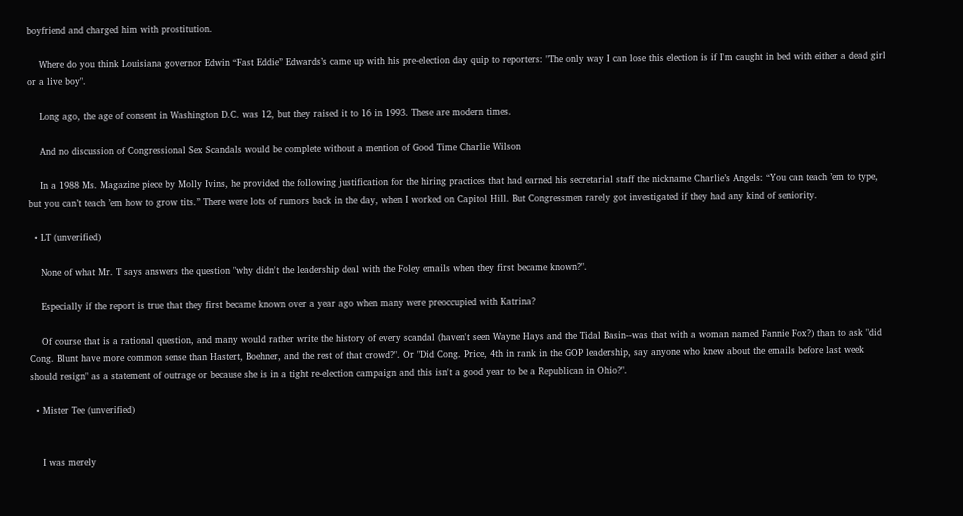boyfriend and charged him with prostitution.

    Where do you think Louisiana governor Edwin “Fast Eddie” Edwards’s came up with his pre-election day quip to reporters: "The only way I can lose this election is if I'm caught in bed with either a dead girl or a live boy".

    Long ago, the age of consent in Washington D.C. was 12, but they raised it to 16 in 1993. These are modern times.

    And no discussion of Congressional Sex Scandals would be complete without a mention of Good Time Charlie Wilson

    In a 1988 Ms. Magazine piece by Molly Ivins, he provided the following justification for the hiring practices that had earned his secretarial staff the nickname Charlie’s Angels: “You can teach ’em to type, but you can’t teach ’em how to grow tits.” There were lots of rumors back in the day, when I worked on Capitol Hill. But Congressmen rarely got investigated if they had any kind of seniority.

  • LT (unverified)

    None of what Mr. T says answers the question "why didn't the leadership deal with the Foley emails when they first became known?".

    Especially if the report is true that they first became known over a year ago when many were preoccupied with Katrina?

    Of course that is a rational question, and many would rather write the history of every scandal (haven't seen Wayne Hays and the Tidal Basin--was that with a woman named Fannie Fox?) than to ask "did Cong. Blunt have more common sense than Hastert, Boehner, and the rest of that crowd?". Or "Did Cong. Price, 4th in rank in the GOP leadership, say anyone who knew about the emails before last week should resign" as a statement of outrage or because she is in a tight re-election campaign and this isn't a good year to be a Republican in Ohio?".

  • Mister Tee (unverified)


    I was merely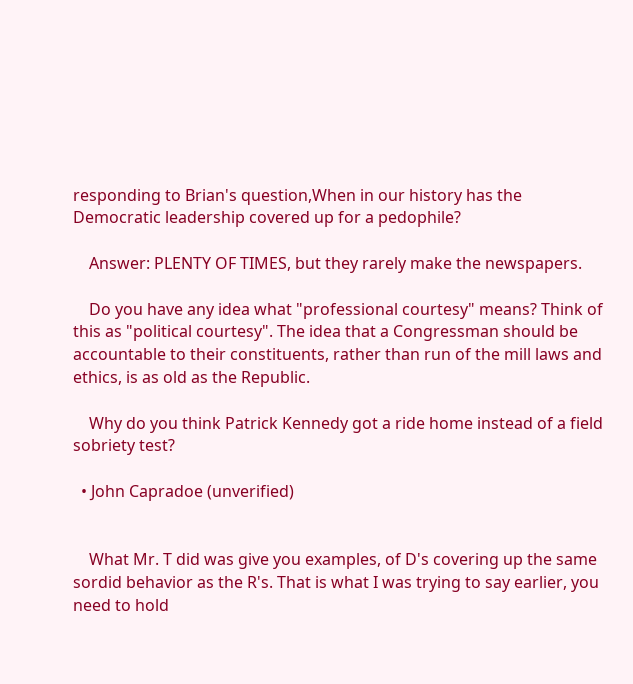responding to Brian's question,When in our history has the Democratic leadership covered up for a pedophile?

    Answer: PLENTY OF TIMES, but they rarely make the newspapers.

    Do you have any idea what "professional courtesy" means? Think of this as "political courtesy". The idea that a Congressman should be accountable to their constituents, rather than run of the mill laws and ethics, is as old as the Republic.

    Why do you think Patrick Kennedy got a ride home instead of a field sobriety test?

  • John Capradoe (unverified)


    What Mr. T did was give you examples, of D's covering up the same sordid behavior as the R's. That is what I was trying to say earlier, you need to hold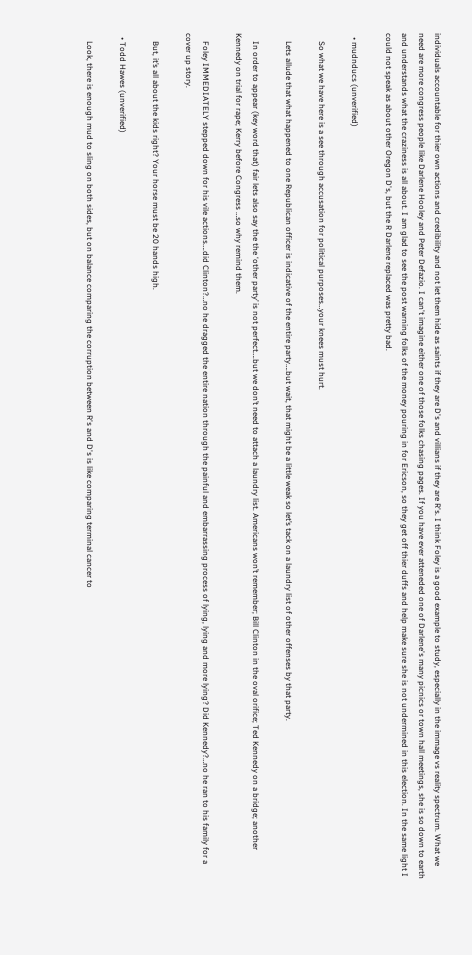individuals accountable for thier own actions and credibility and not let them hide as saints if they are D's and villians if they are R's. I think Foley is a good example to study, especially in the immage vs reality spectrum. What we need are more congress people like Darlene Hooley and Peter Defazio. I can't imagine either one of those folks chasing pages. If you have ever atteneded one of Darlene's many picnics or town hall meetings, she is so down to earth and understands what the craziness is all about. I am glad to see the post warning folks of the money pouring in for Ericson, so they get off thier duffs and help make sure she is not undermined in this election. In the same light I could not speak as about other Oregon D's, but the R Darlene replaced was pretty bad.

  • mudnducs (unverified)

    So what we have here is a see through accusation for political purposes…your knees must hurt.

    Lets allude that what happened to one Republican officer is indicative of the entire party….but wait, that might be a little weak so let’s tack on a laundry list of other offenses by that party.

    In order to appear (key word that) fair lets also say the the ‘other party’ is not perfect….but we don’t need to attach a laundry list. Americans won’t remember; Bill Clinton in the oval orifice; Ted Kennedy on a bridge; another Kennedy on trial for rape; Kerry before Congress …so why remind them.

    Foley IMMEDIATELY stepped down for his vile actions….did Clinton?…no he dragged the entire nation through the painful and embarrassing process of lying, lying and more lying? Did Kennedy?…no he ran to his family for a cover up story.

    But, it’s all about the kids right? Your horse must be 20 hands high.

  • Todd Hawes (unverified)

    Look, there is enough mud to sling on both sides, but on balance comparing the corruption between R's and D's is like comparing terminal cancer to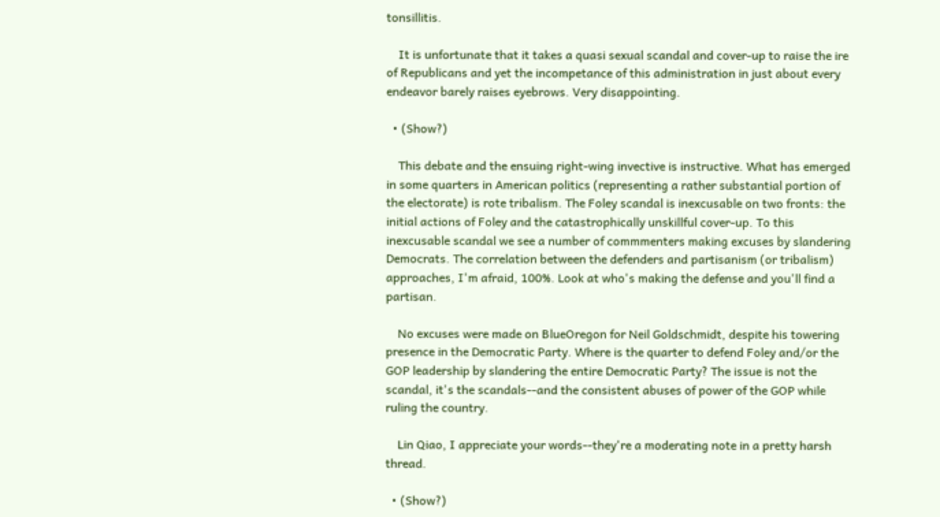tonsillitis.

    It is unfortunate that it takes a quasi sexual scandal and cover-up to raise the ire of Republicans and yet the incompetance of this administration in just about every endeavor barely raises eyebrows. Very disappointing.

  • (Show?)

    This debate and the ensuing right-wing invective is instructive. What has emerged in some quarters in American politics (representing a rather substantial portion of the electorate) is rote tribalism. The Foley scandal is inexcusable on two fronts: the initial actions of Foley and the catastrophically unskillful cover-up. To this inexcusable scandal we see a number of commmenters making excuses by slandering Democrats. The correlation between the defenders and partisanism (or tribalism) approaches, I'm afraid, 100%. Look at who's making the defense and you'll find a partisan.

    No excuses were made on BlueOregon for Neil Goldschmidt, despite his towering presence in the Democratic Party. Where is the quarter to defend Foley and/or the GOP leadership by slandering the entire Democratic Party? The issue is not the scandal, it's the scandals--and the consistent abuses of power of the GOP while ruling the country.

    Lin Qiao, I appreciate your words--they're a moderating note in a pretty harsh thread.

  • (Show?)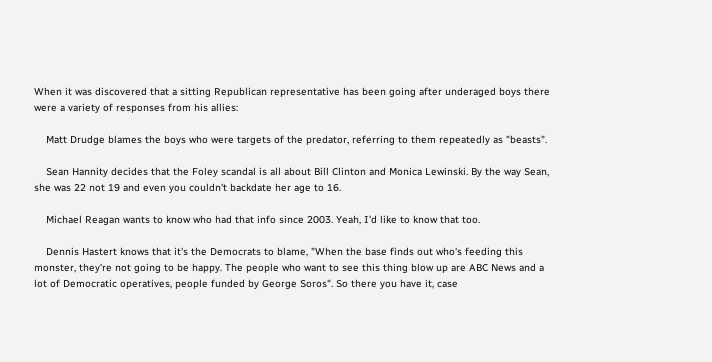When it was discovered that a sitting Republican representative has been going after underaged boys there were a variety of responses from his allies:

    Matt Drudge blames the boys who were targets of the predator, referring to them repeatedly as "beasts".

    Sean Hannity decides that the Foley scandal is all about Bill Clinton and Monica Lewinski. By the way Sean, she was 22 not 19 and even you couldn't backdate her age to 16.

    Michael Reagan wants to know who had that info since 2003. Yeah, I'd like to know that too.

    Dennis Hastert knows that it's the Democrats to blame, "When the base finds out who's feeding this monster, they're not going to be happy. The people who want to see this thing blow up are ABC News and a lot of Democratic operatives, people funded by George Soros". So there you have it, case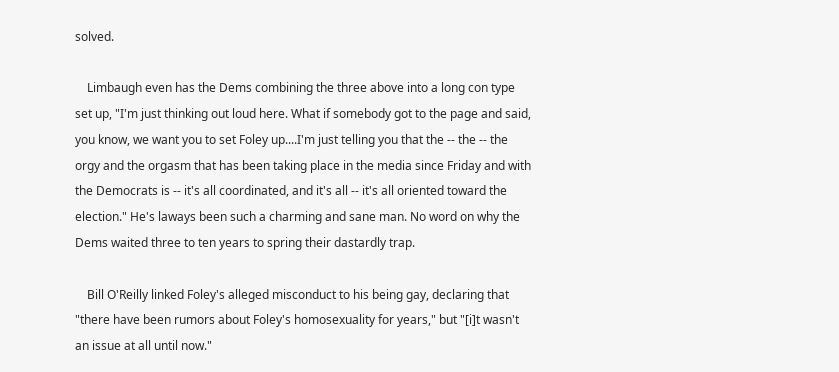solved.

    Limbaugh even has the Dems combining the three above into a long con type set up, "I'm just thinking out loud here. What if somebody got to the page and said, you know, we want you to set Foley up....I'm just telling you that the -- the -- the orgy and the orgasm that has been taking place in the media since Friday and with the Democrats is -- it's all coordinated, and it's all -- it's all oriented toward the election." He's laways been such a charming and sane man. No word on why the Dems waited three to ten years to spring their dastardly trap.

    Bill O'Reilly linked Foley's alleged misconduct to his being gay, declaring that "there have been rumors about Foley's homosexuality for years," but "[i]t wasn't an issue at all until now."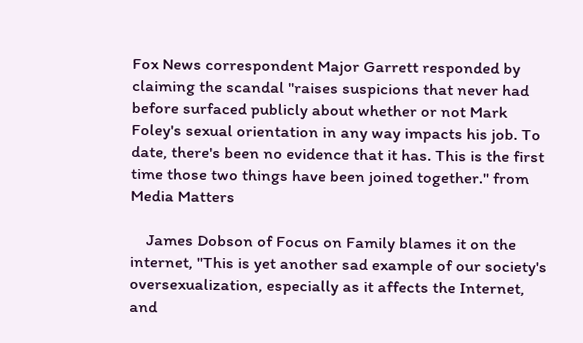Fox News correspondent Major Garrett responded by claiming the scandal "raises suspicions that never had before surfaced publicly about whether or not Mark Foley's sexual orientation in any way impacts his job. To date, there's been no evidence that it has. This is the first time those two things have been joined together." from Media Matters

    James Dobson of Focus on Family blames it on the internet, "This is yet another sad example of our society's oversexualization, especially as it affects the Internet, and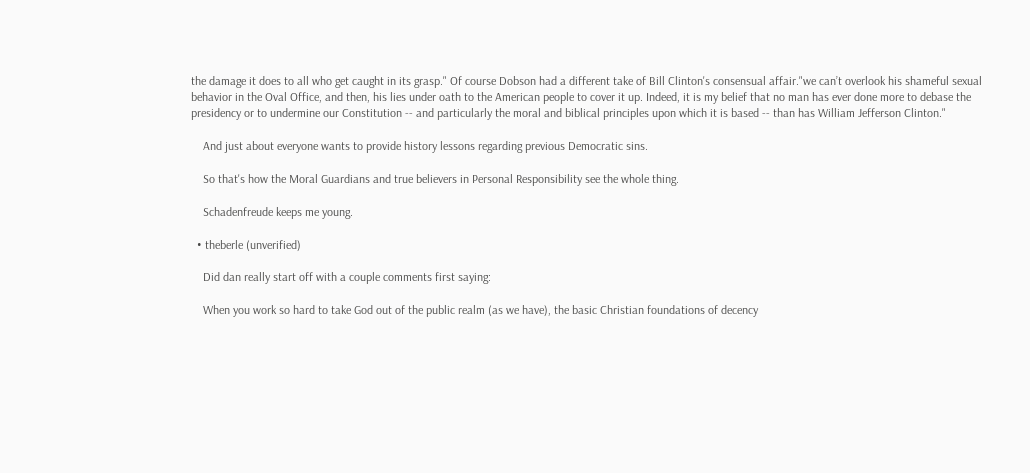the damage it does to all who get caught in its grasp." Of course Dobson had a different take of Bill Clinton's consensual affair."we can’t overlook his shameful sexual behavior in the Oval Office, and then, his lies under oath to the American people to cover it up. Indeed, it is my belief that no man has ever done more to debase the presidency or to undermine our Constitution -- and particularly the moral and biblical principles upon which it is based -- than has William Jefferson Clinton."

    And just about everyone wants to provide history lessons regarding previous Democratic sins.

    So that's how the Moral Guardians and true believers in Personal Responsibility see the whole thing.

    Schadenfreude keeps me young.

  • theberle (unverified)

    Did dan really start off with a couple comments first saying:

    When you work so hard to take God out of the public realm (as we have), the basic Christian foundations of decency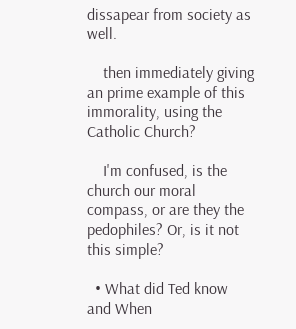dissapear from society as well.

    then immediately giving an prime example of this immorality, using the Catholic Church?

    I'm confused, is the church our moral compass, or are they the pedophiles? Or, is it not this simple?

  • What did Ted know and When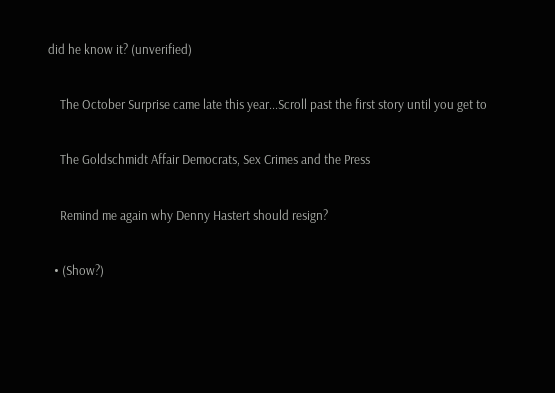did he know it? (unverified)

    The October Surprise came late this year...Scroll past the first story until you get to

    The Goldschmidt Affair Democrats, Sex Crimes and the Press

    Remind me again why Denny Hastert should resign?

  • (Show?)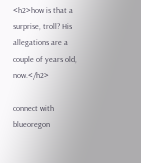<h2>how is that a surprise, troll? His allegations are a couple of years old, now.</h2>

connect with blueoregon